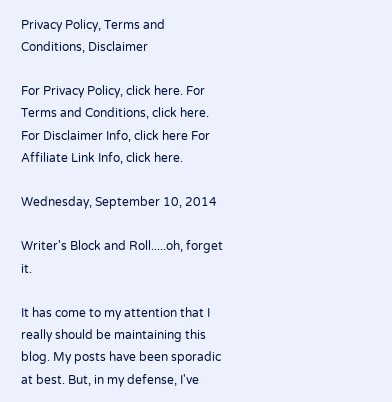Privacy Policy, Terms and Conditions, Disclaimer

For Privacy Policy, click here. For Terms and Conditions, click here. For Disclaimer Info, click here For Affiliate Link Info, click here.

Wednesday, September 10, 2014

Writer's Block and Roll.....oh, forget it.

It has come to my attention that I really should be maintaining this blog. My posts have been sporadic at best. But, in my defense, I've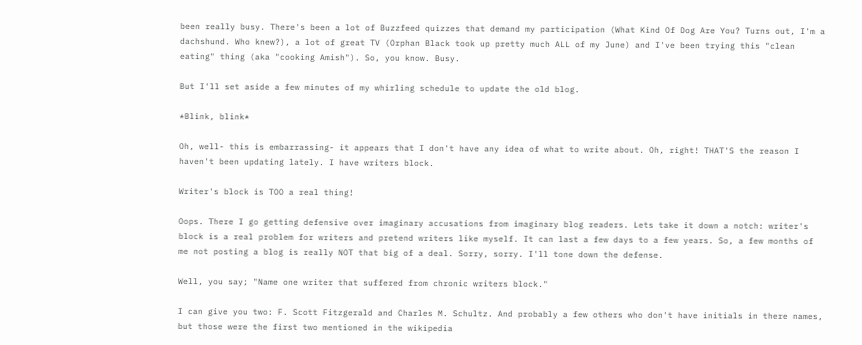been really busy. There's been a lot of Buzzfeed quizzes that demand my participation (What Kind Of Dog Are You? Turns out, I'm a dachshund. Who knew?), a lot of great TV (Orphan Black took up pretty much ALL of my June) and I've been trying this "clean eating" thing (aka "cooking Amish"). So, you know. Busy.

But I'll set aside a few minutes of my whirling schedule to update the old blog.

*Blink, blink*

Oh, well- this is embarrassing- it appears that I don't have any idea of what to write about. Oh, right! THAT'S the reason I haven't been updating lately. I have writers block.

Writer's block is TOO a real thing!

Oops. There I go getting defensive over imaginary accusations from imaginary blog readers. Lets take it down a notch: writer's block is a real problem for writers and pretend writers like myself. It can last a few days to a few years. So, a few months of me not posting a blog is really NOT that big of a deal. Sorry, sorry. I'll tone down the defense.

Well, you say; "Name one writer that suffered from chronic writers block."

I can give you two: F. Scott Fitzgerald and Charles M. Schultz. And probably a few others who don't have initials in there names, but those were the first two mentioned in the wikipedia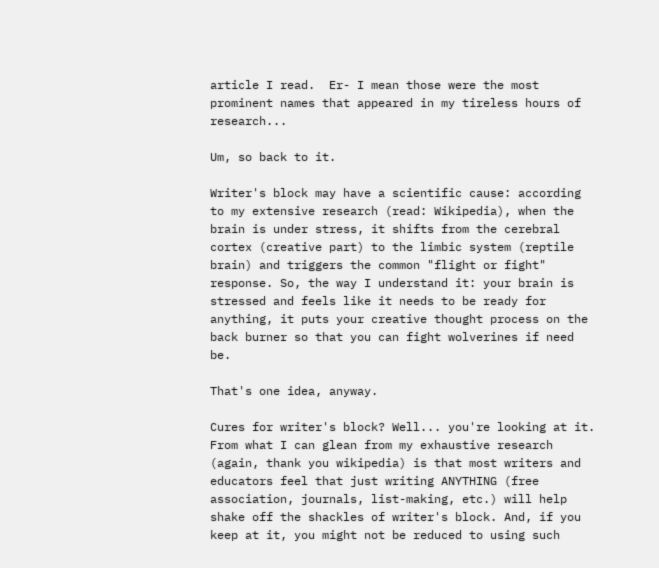article I read.  Er- I mean those were the most prominent names that appeared in my tireless hours of research...

Um, so back to it.

Writer's block may have a scientific cause: according to my extensive research (read: Wikipedia), when the brain is under stress, it shifts from the cerebral cortex (creative part) to the limbic system (reptile brain) and triggers the common "flight or fight" response. So, the way I understand it: your brain is stressed and feels like it needs to be ready for anything, it puts your creative thought process on the back burner so that you can fight wolverines if need be.

That's one idea, anyway.

Cures for writer's block? Well... you're looking at it. From what I can glean from my exhaustive research (again, thank you wikipedia) is that most writers and educators feel that just writing ANYTHING (free association, journals, list-making, etc.) will help shake off the shackles of writer's block. And, if you keep at it, you might not be reduced to using such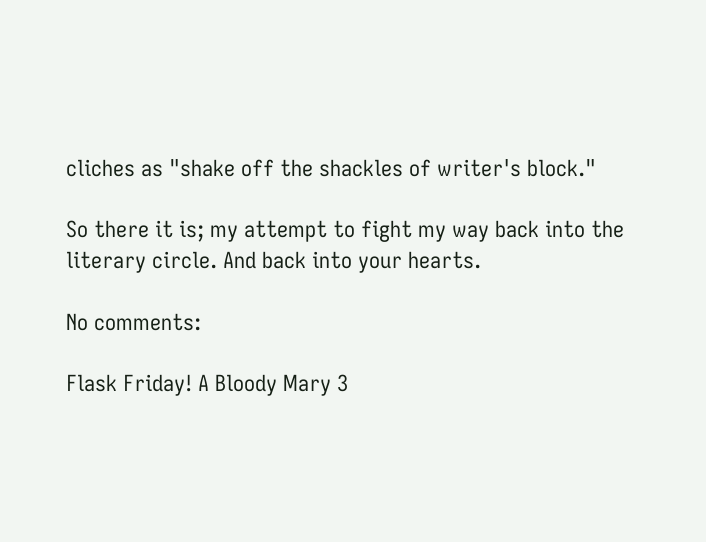cliches as "shake off the shackles of writer's block."

So there it is; my attempt to fight my way back into the literary circle. And back into your hearts.

No comments:

Flask Friday! A Bloody Mary 3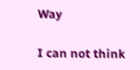Way

I can not think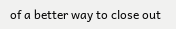of a better way to close out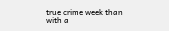true crime week than with a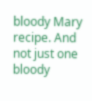bloody Mary recipe. And not just one bloody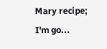Mary recipe; I'm go...